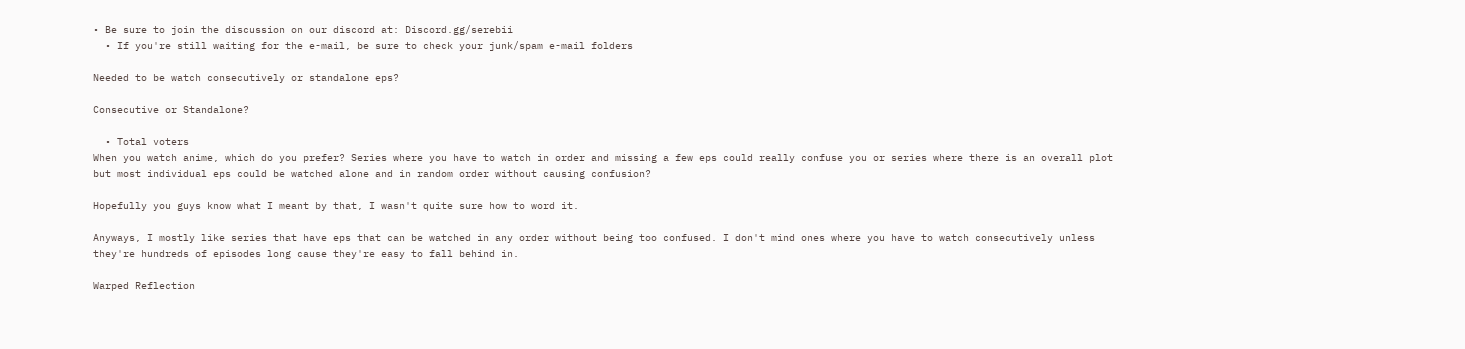• Be sure to join the discussion on our discord at: Discord.gg/serebii
  • If you're still waiting for the e-mail, be sure to check your junk/spam e-mail folders

Needed to be watch consecutively or standalone eps?

Consecutive or Standalone?

  • Total voters
When you watch anime, which do you prefer? Series where you have to watch in order and missing a few eps could really confuse you or series where there is an overall plot but most individual eps could be watched alone and in random order without causing confusion?

Hopefully you guys know what I meant by that, I wasn't quite sure how to word it.

Anyways, I mostly like series that have eps that can be watched in any order without being too confused. I don't mind ones where you have to watch consecutively unless they're hundreds of episodes long cause they're easy to fall behind in.

Warped Reflection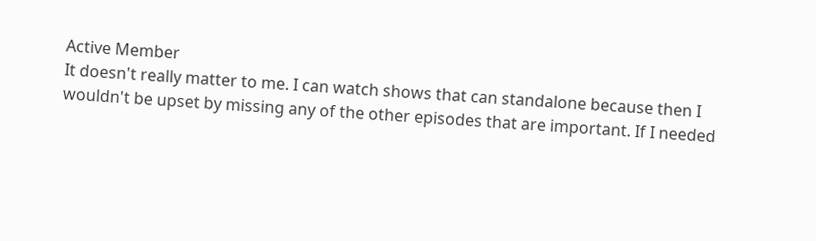Active Member
It doesn't really matter to me. I can watch shows that can standalone because then I wouldn't be upset by missing any of the other episodes that are important. If I needed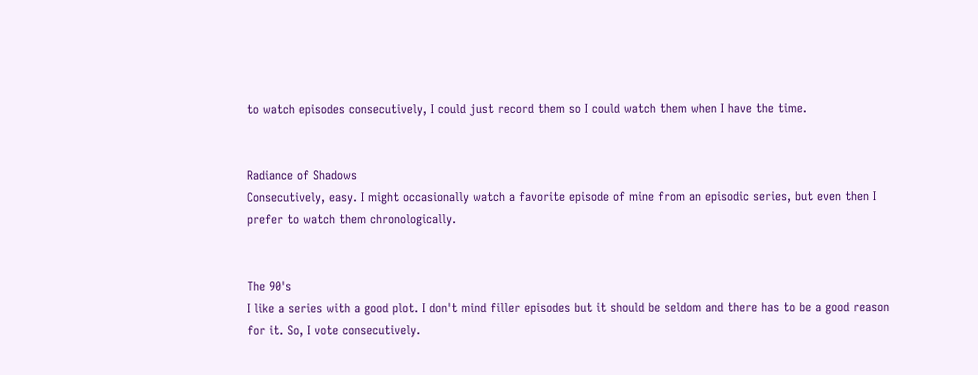to watch episodes consecutively, I could just record them so I could watch them when I have the time.


Radiance of Shadows
Consecutively, easy. I might occasionally watch a favorite episode of mine from an episodic series, but even then I prefer to watch them chronologically.


The 90's
I like a series with a good plot. I don't mind filler episodes but it should be seldom and there has to be a good reason for it. So, I vote consecutively.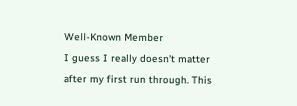Well-Known Member
I guess I really doesn't matter after my first run through. This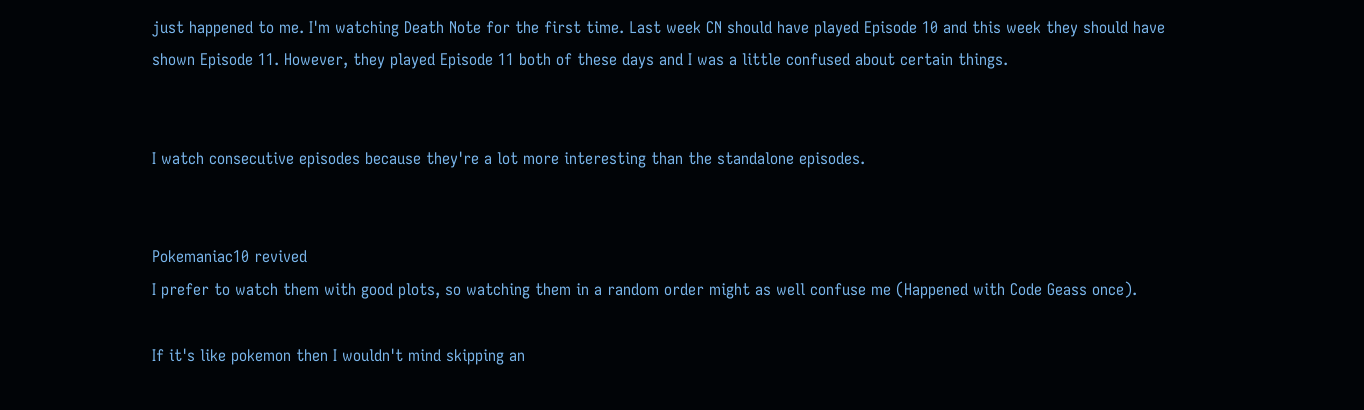just happened to me. I'm watching Death Note for the first time. Last week CN should have played Episode 10 and this week they should have shown Episode 11. However, they played Episode 11 both of these days and I was a little confused about certain things.


I watch consecutive episodes because they're a lot more interesting than the standalone episodes.


Pokemaniac10 revived
I prefer to watch them with good plots, so watching them in a random order might as well confuse me (Happened with Code Geass once).

If it's like pokemon then I wouldn't mind skipping an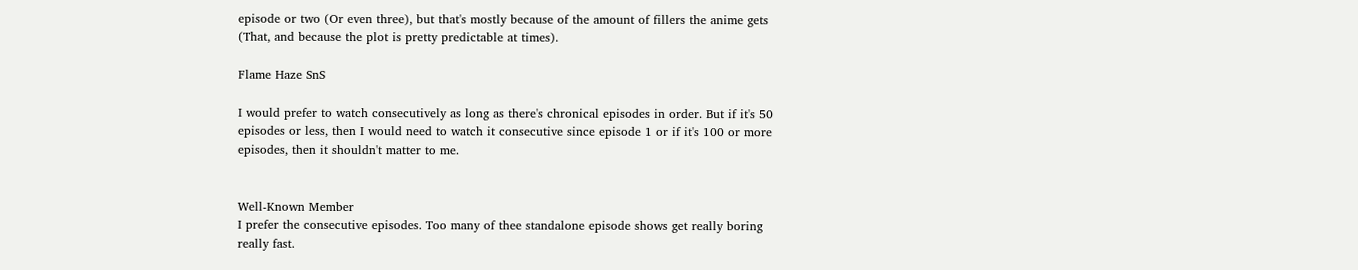episode or two (Or even three), but that's mostly because of the amount of fillers the anime gets (That, and because the plot is pretty predictable at times).

Flame Haze SnS

I would prefer to watch consecutively as long as there's chronical episodes in order. But if it's 50 episodes or less, then I would need to watch it consecutive since episode 1 or if it's 100 or more episodes, then it shouldn't matter to me.


Well-Known Member
I prefer the consecutive episodes. Too many of thee standalone episode shows get really boring really fast.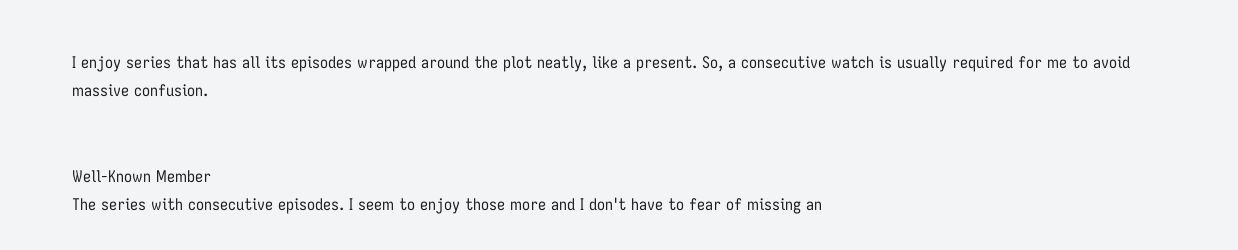I enjoy series that has all its episodes wrapped around the plot neatly, like a present. So, a consecutive watch is usually required for me to avoid massive confusion.


Well-Known Member
The series with consecutive episodes. I seem to enjoy those more and I don't have to fear of missing an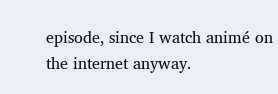episode, since I watch animé on the internet anyway.